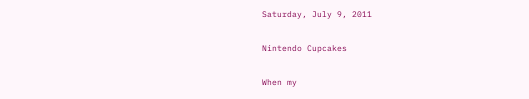Saturday, July 9, 2011

Nintendo Cupcakes

When my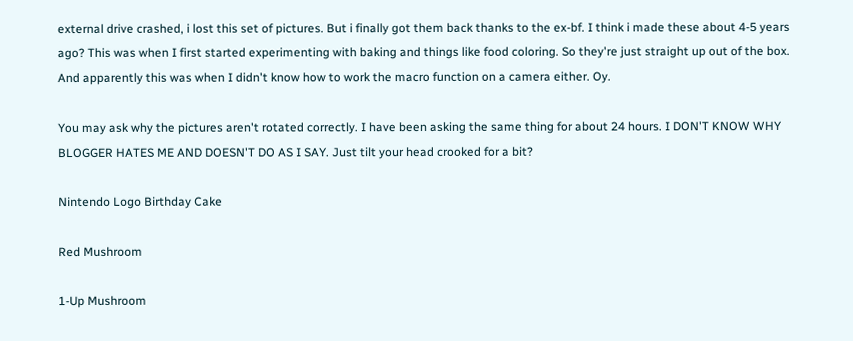external drive crashed, i lost this set of pictures. But i finally got them back thanks to the ex-bf. I think i made these about 4-5 years ago? This was when I first started experimenting with baking and things like food coloring. So they're just straight up out of the box. And apparently this was when I didn't know how to work the macro function on a camera either. Oy.

You may ask why the pictures aren't rotated correctly. I have been asking the same thing for about 24 hours. I DON'T KNOW WHY BLOGGER HATES ME AND DOESN'T DO AS I SAY. Just tilt your head crooked for a bit?

Nintendo Logo Birthday Cake

Red Mushroom

1-Up Mushroom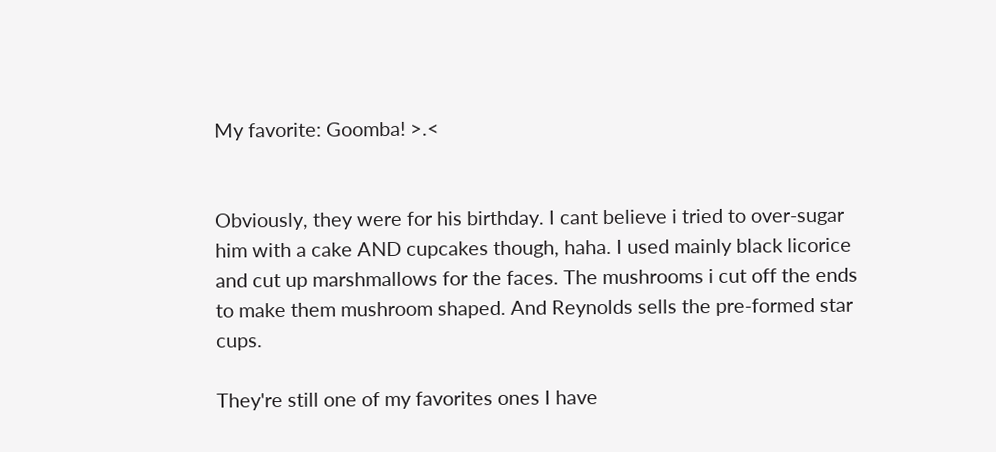My favorite: Goomba! >.<


Obviously, they were for his birthday. I cant believe i tried to over-sugar him with a cake AND cupcakes though, haha. I used mainly black licorice and cut up marshmallows for the faces. The mushrooms i cut off the ends to make them mushroom shaped. And Reynolds sells the pre-formed star cups.

They're still one of my favorites ones I have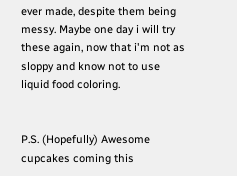ever made, despite them being messy. Maybe one day i will try these again, now that i'm not as sloppy and know not to use liquid food coloring.


P.S. (Hopefully) Awesome cupcakes coming this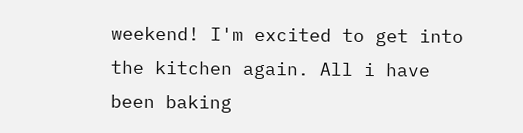weekend! I'm excited to get into the kitchen again. All i have been baking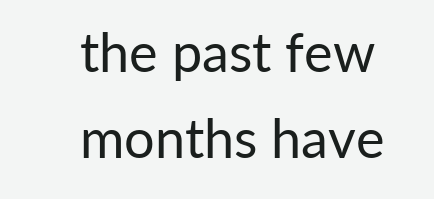the past few months have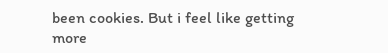been cookies. But i feel like getting more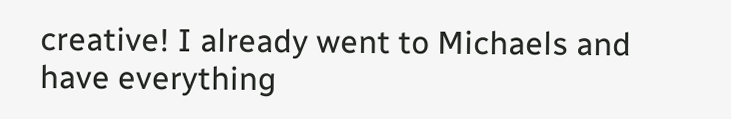creative! I already went to Michaels and have everything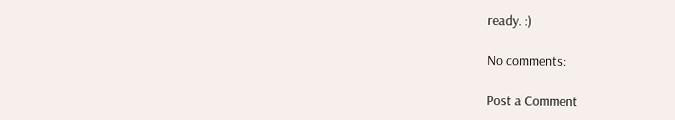ready. :)

No comments:

Post a Comment